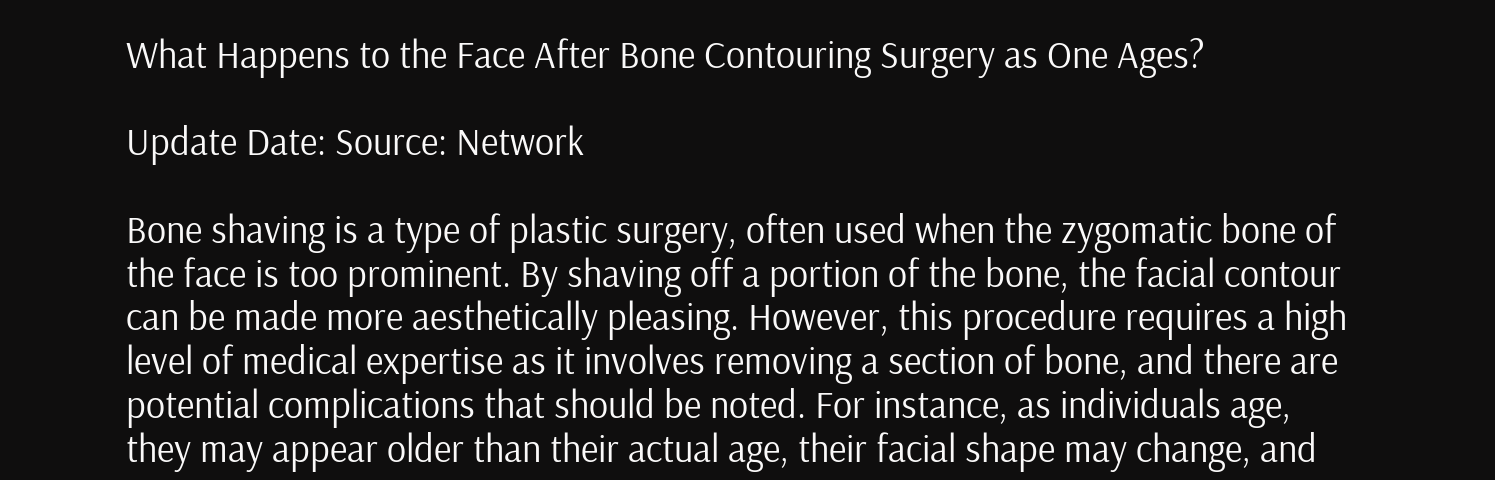What Happens to the Face After Bone Contouring Surgery as One Ages?

Update Date: Source: Network

Bone shaving is a type of plastic surgery, often used when the zygomatic bone of the face is too prominent. By shaving off a portion of the bone, the facial contour can be made more aesthetically pleasing. However, this procedure requires a high level of medical expertise as it involves removing a section of bone, and there are potential complications that should be noted. For instance, as individuals age, they may appear older than their actual age, their facial shape may change, and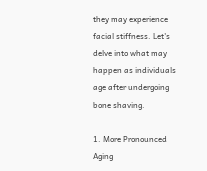they may experience facial stiffness. Let's delve into what may happen as individuals age after undergoing bone shaving.

1. More Pronounced Aging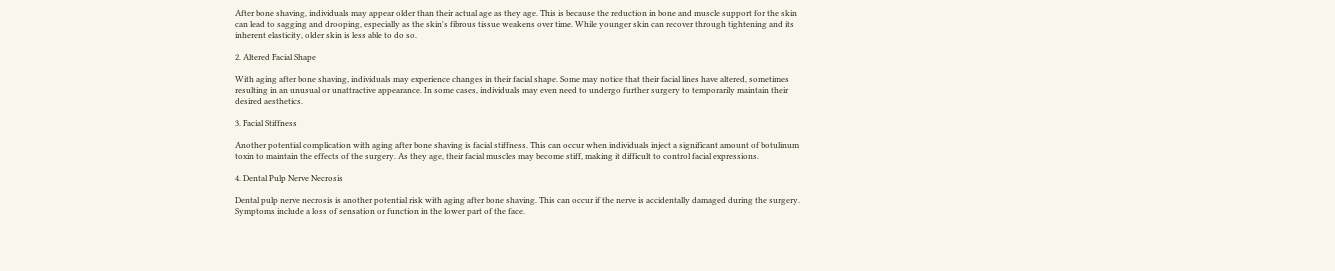After bone shaving, individuals may appear older than their actual age as they age. This is because the reduction in bone and muscle support for the skin can lead to sagging and drooping, especially as the skin's fibrous tissue weakens over time. While younger skin can recover through tightening and its inherent elasticity, older skin is less able to do so.

2. Altered Facial Shape

With aging after bone shaving, individuals may experience changes in their facial shape. Some may notice that their facial lines have altered, sometimes resulting in an unusual or unattractive appearance. In some cases, individuals may even need to undergo further surgery to temporarily maintain their desired aesthetics.

3. Facial Stiffness

Another potential complication with aging after bone shaving is facial stiffness. This can occur when individuals inject a significant amount of botulinum toxin to maintain the effects of the surgery. As they age, their facial muscles may become stiff, making it difficult to control facial expressions.

4. Dental Pulp Nerve Necrosis

Dental pulp nerve necrosis is another potential risk with aging after bone shaving. This can occur if the nerve is accidentally damaged during the surgery. Symptoms include a loss of sensation or function in the lower part of the face.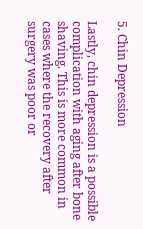5. Chin Depression

Lastly, chin depression is a possible complication with aging after bone shaving. This is more common in cases where the recovery after surgery was poor or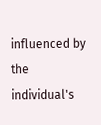influenced by the individual's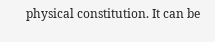physical constitution. It can be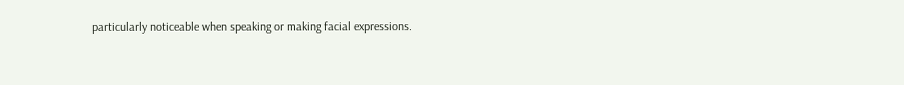particularly noticeable when speaking or making facial expressions.